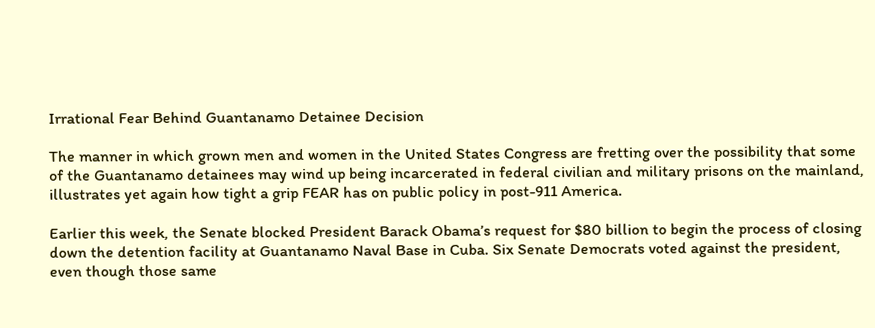Irrational Fear Behind Guantanamo Detainee Decision

The manner in which grown men and women in the United States Congress are fretting over the possibility that some of the Guantanamo detainees may wind up being incarcerated in federal civilian and military prisons on the mainland, illustrates yet again how tight a grip FEAR has on public policy in post-911 America.

Earlier this week, the Senate blocked President Barack Obama’s request for $80 billion to begin the process of closing down the detention facility at Guantanamo Naval Base in Cuba. Six Senate Democrats voted against the president, even though those same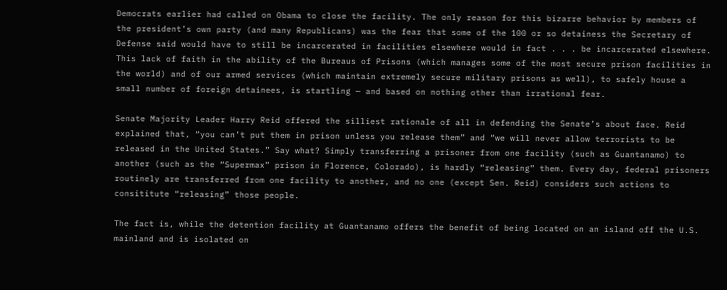Democrats earlier had called on Obama to close the facility. The only reason for this bizarre behavior by members of the president’s own party (and many Republicans) was the fear that some of the 100 or so detainess the Secretary of Defense said would have to still be incarcerated in facilities elsewhere would in fact . . . be incarcerated elsewhere. This lack of faith in the ability of the Bureaus of Prisons (which manages some of the most secure prison facilities in the world) and of our armed services (which maintain extremely secure military prisons as well), to safely house a small number of foreign detainees, is startling — and based on nothing other than irrational fear.

Senate Majority Leader Harry Reid offered the silliest rationale of all in defending the Senate’s about face. Reid explained that, “you can’t put them in prison unless you release them” and “we will never allow terrorists to be released in the United States.” Say what? Simply transferring a prisoner from one facility (such as Guantanamo) to another (such as the “Supermax” prison in Florence, Colorado), is hardly “releasing” them. Every day, federal prisoners routinely are transferred from one facility to another, and no one (except Sen. Reid) considers such actions to consititute “releasing” those people.

The fact is, while the detention facility at Guantanamo offers the benefit of being located on an island off the U.S. mainland and is isolated on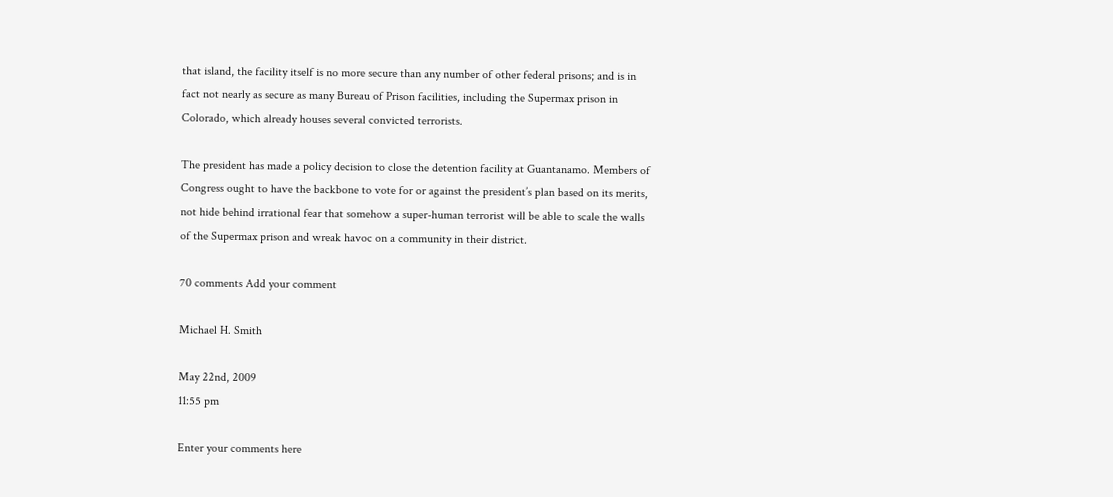that island, the facility itself is no more secure than any number of other federal prisons; and is in fact not nearly as secure as many Bureau of Prison facilities, including the Supermax prison in Colorado, which already houses several convicted terrorists.

The president has made a policy decision to close the detention facility at Guantanamo. Members of Congress ought to have the backbone to vote for or against the president’s plan based on its merits, not hide behind irrational fear that somehow a super-human terrorist will be able to scale the walls of the Supermax prison and wreak havoc on a community in their district.

70 comments Add your comment

Michael H. Smith

May 22nd, 2009
11:55 pm

Enter your comments here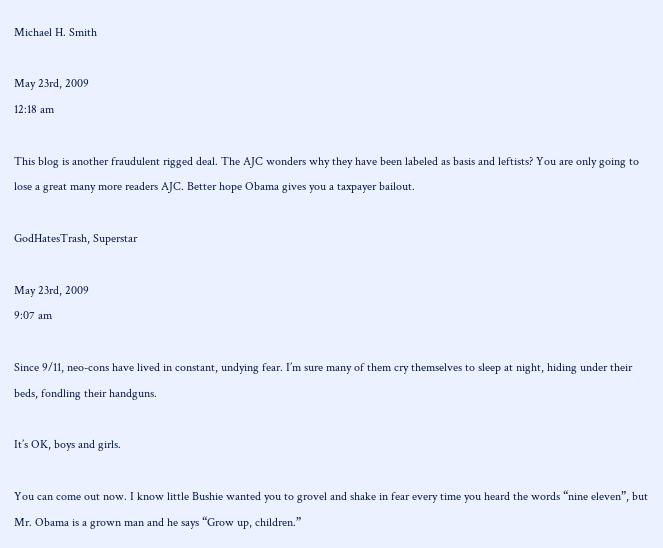Michael H. Smith

May 23rd, 2009
12:18 am

This blog is another fraudulent rigged deal. The AJC wonders why they have been labeled as basis and leftists? You are only going to lose a great many more readers AJC. Better hope Obama gives you a taxpayer bailout.

GodHatesTrash, Superstar

May 23rd, 2009
9:07 am

Since 9/11, neo-cons have lived in constant, undying fear. I’m sure many of them cry themselves to sleep at night, hiding under their beds, fondling their handguns.

It’s OK, boys and girls.

You can come out now. I know little Bushie wanted you to grovel and shake in fear every time you heard the words “nine eleven”, but Mr. Obama is a grown man and he says “Grow up, children.”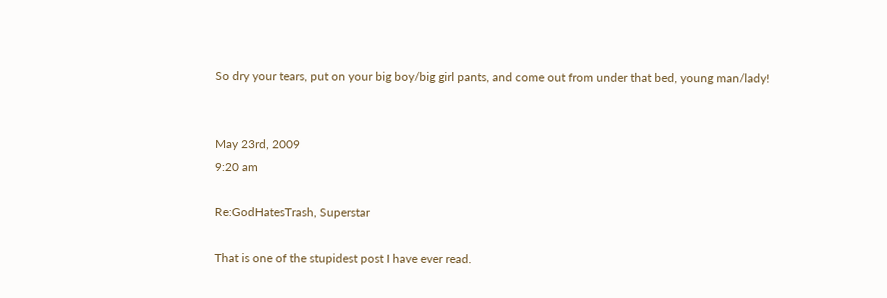So dry your tears, put on your big boy/big girl pants, and come out from under that bed, young man/lady!


May 23rd, 2009
9:20 am

Re:GodHatesTrash, Superstar

That is one of the stupidest post I have ever read.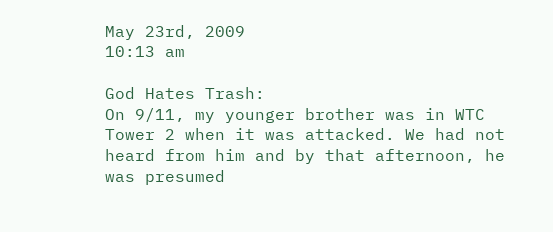May 23rd, 2009
10:13 am

God Hates Trash:
On 9/11, my younger brother was in WTC Tower 2 when it was attacked. We had not heard from him and by that afternoon, he was presumed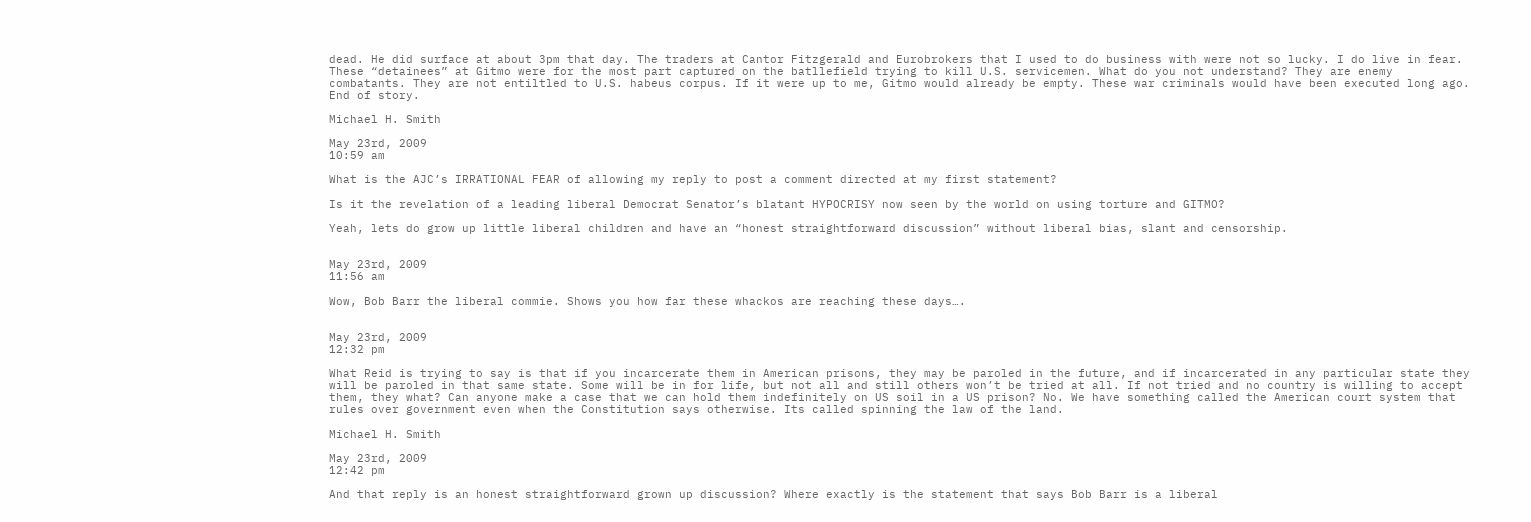dead. He did surface at about 3pm that day. The traders at Cantor Fitzgerald and Eurobrokers that I used to do business with were not so lucky. I do live in fear.
These “detainees” at Gitmo were for the most part captured on the batllefield trying to kill U.S. servicemen. What do you not understand? They are enemy combatants. They are not entiltled to U.S. habeus corpus. If it were up to me, Gitmo would already be empty. These war criminals would have been executed long ago. End of story.

Michael H. Smith

May 23rd, 2009
10:59 am

What is the AJC’s IRRATIONAL FEAR of allowing my reply to post a comment directed at my first statement?

Is it the revelation of a leading liberal Democrat Senator’s blatant HYPOCRISY now seen by the world on using torture and GITMO?

Yeah, lets do grow up little liberal children and have an “honest straightforward discussion” without liberal bias, slant and censorship.


May 23rd, 2009
11:56 am

Wow, Bob Barr the liberal commie. Shows you how far these whackos are reaching these days….


May 23rd, 2009
12:32 pm

What Reid is trying to say is that if you incarcerate them in American prisons, they may be paroled in the future, and if incarcerated in any particular state they will be paroled in that same state. Some will be in for life, but not all and still others won’t be tried at all. If not tried and no country is willing to accept them, they what? Can anyone make a case that we can hold them indefinitely on US soil in a US prison? No. We have something called the American court system that rules over government even when the Constitution says otherwise. Its called spinning the law of the land.

Michael H. Smith

May 23rd, 2009
12:42 pm

And that reply is an honest straightforward grown up discussion? Where exactly is the statement that says Bob Barr is a liberal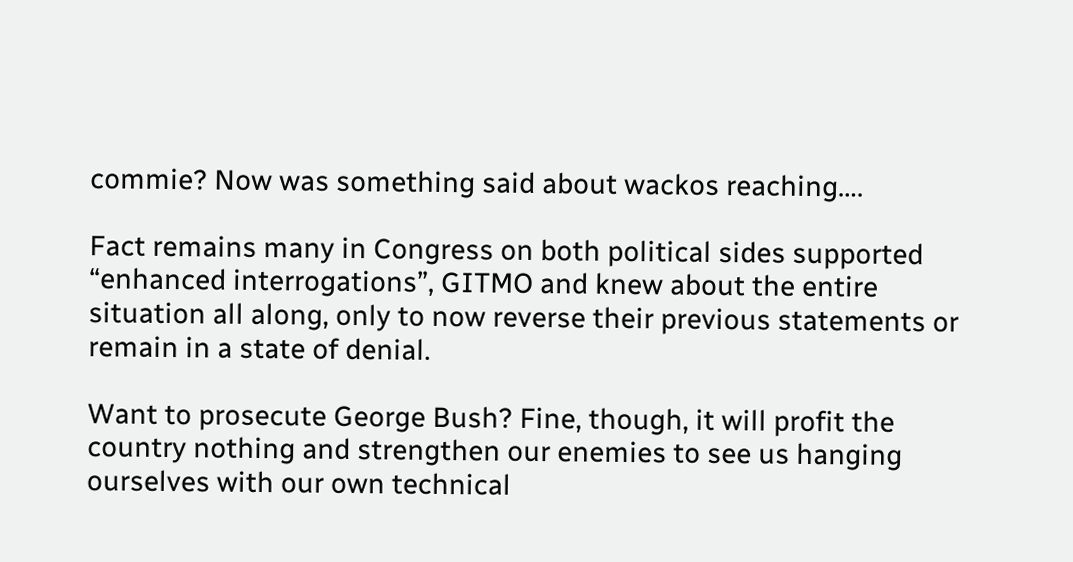commie? Now was something said about wackos reaching….

Fact remains many in Congress on both political sides supported “enhanced interrogations”, GITMO and knew about the entire situation all along, only to now reverse their previous statements or remain in a state of denial.

Want to prosecute George Bush? Fine, though, it will profit the country nothing and strengthen our enemies to see us hanging ourselves with our own technical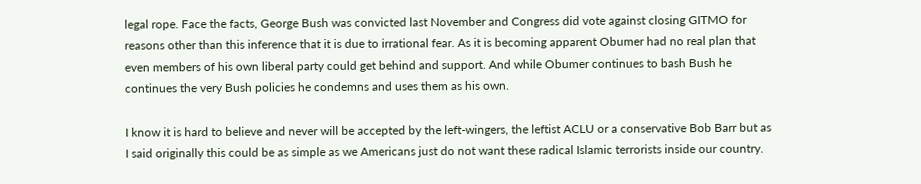legal rope. Face the facts, George Bush was convicted last November and Congress did vote against closing GITMO for reasons other than this inference that it is due to irrational fear. As it is becoming apparent Obumer had no real plan that even members of his own liberal party could get behind and support. And while Obumer continues to bash Bush he continues the very Bush policies he condemns and uses them as his own.

I know it is hard to believe and never will be accepted by the left-wingers, the leftist ACLU or a conservative Bob Barr but as I said originally this could be as simple as we Americans just do not want these radical Islamic terrorists inside our country.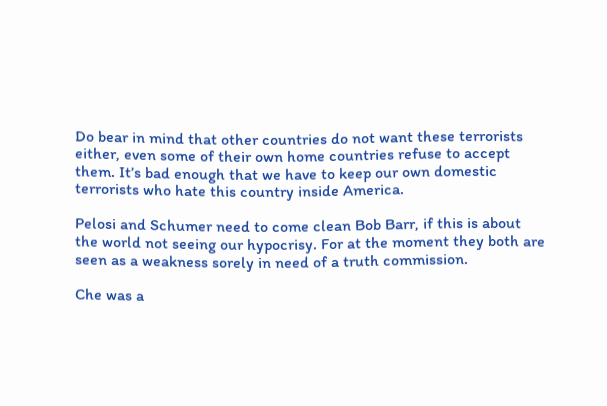Do bear in mind that other countries do not want these terrorists either, even some of their own home countries refuse to accept them. It’s bad enough that we have to keep our own domestic terrorists who hate this country inside America.

Pelosi and Schumer need to come clean Bob Barr, if this is about the world not seeing our hypocrisy. For at the moment they both are seen as a weakness sorely in need of a truth commission.

Che was a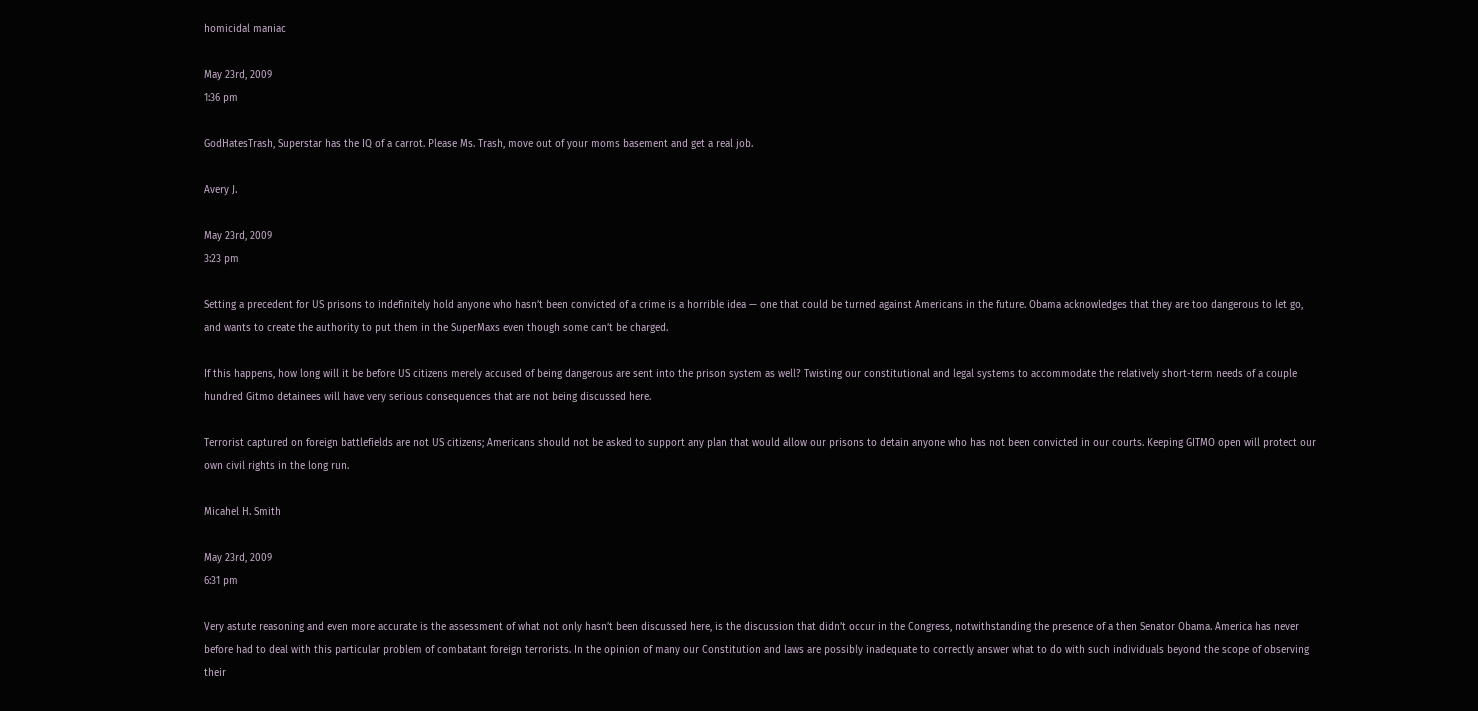homicidal maniac

May 23rd, 2009
1:36 pm

GodHatesTrash, Superstar has the IQ of a carrot. Please Ms. Trash, move out of your moms basement and get a real job.

Avery J.

May 23rd, 2009
3:23 pm

Setting a precedent for US prisons to indefinitely hold anyone who hasn’t been convicted of a crime is a horrible idea — one that could be turned against Americans in the future. Obama acknowledges that they are too dangerous to let go, and wants to create the authority to put them in the SuperMaxs even though some can’t be charged.

If this happens, how long will it be before US citizens merely accused of being dangerous are sent into the prison system as well? Twisting our constitutional and legal systems to accommodate the relatively short-term needs of a couple hundred Gitmo detainees will have very serious consequences that are not being discussed here.

Terrorist captured on foreign battlefields are not US citizens; Americans should not be asked to support any plan that would allow our prisons to detain anyone who has not been convicted in our courts. Keeping GITMO open will protect our own civil rights in the long run.

Micahel H. Smith

May 23rd, 2009
6:31 pm

Very astute reasoning and even more accurate is the assessment of what not only hasn’t been discussed here, is the discussion that didn’t occur in the Congress, notwithstanding the presence of a then Senator Obama. America has never before had to deal with this particular problem of combatant foreign terrorists. In the opinion of many our Constitution and laws are possibly inadequate to correctly answer what to do with such individuals beyond the scope of observing their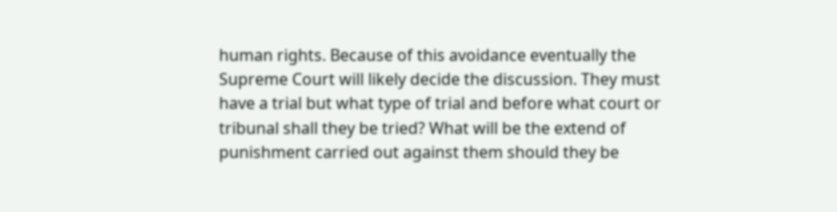human rights. Because of this avoidance eventually the Supreme Court will likely decide the discussion. They must have a trial but what type of trial and before what court or tribunal shall they be tried? What will be the extend of punishment carried out against them should they be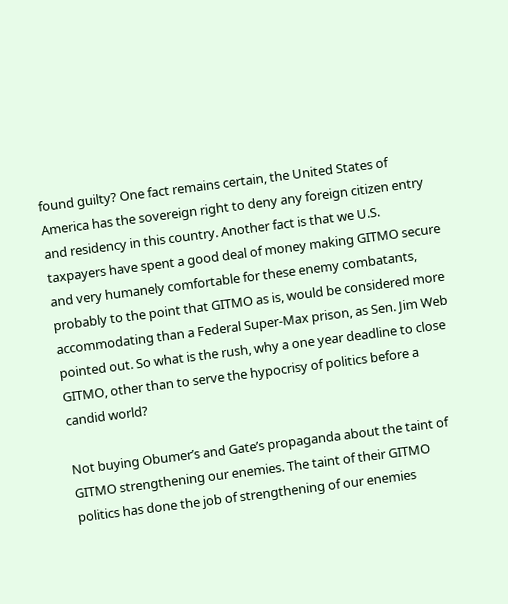found guilty? One fact remains certain, the United States of America has the sovereign right to deny any foreign citizen entry and residency in this country. Another fact is that we U.S. taxpayers have spent a good deal of money making GITMO secure and very humanely comfortable for these enemy combatants, probably to the point that GITMO as is, would be considered more accommodating than a Federal Super-Max prison, as Sen. Jim Web pointed out. So what is the rush, why a one year deadline to close GITMO, other than to serve the hypocrisy of politics before a candid world?

Not buying Obumer’s and Gate’s propaganda about the taint of GITMO strengthening our enemies. The taint of their GITMO politics has done the job of strengthening of our enemies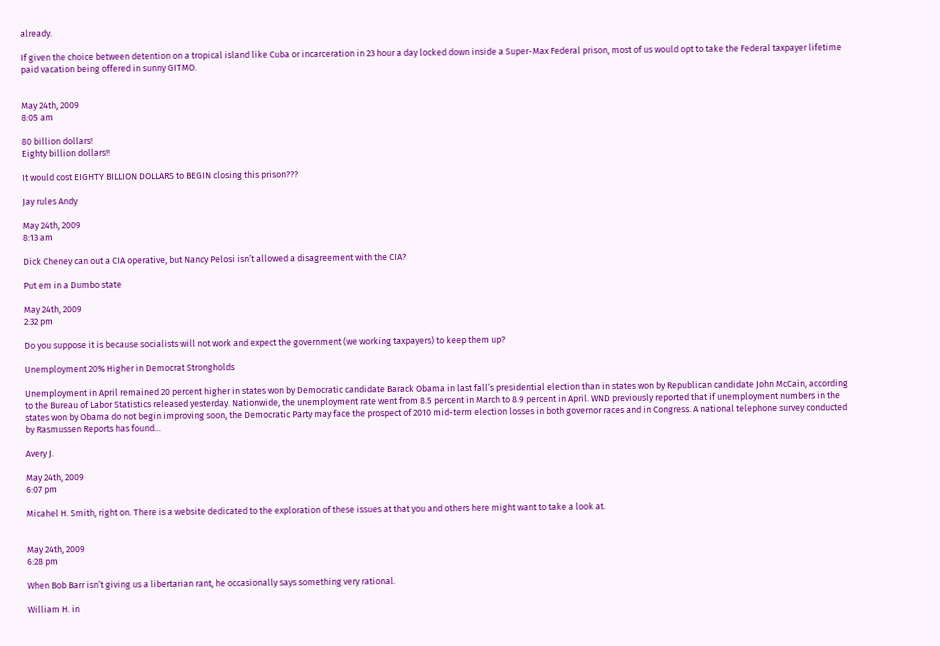already.

If given the choice between detention on a tropical island like Cuba or incarceration in 23 hour a day locked down inside a Super-Max Federal prison, most of us would opt to take the Federal taxpayer lifetime paid vacation being offered in sunny GITMO.


May 24th, 2009
8:05 am

80 billion dollars!
Eighty billion dollars!!

It would cost EIGHTY BILLION DOLLARS to BEGIN closing this prison???

Jay rules Andy

May 24th, 2009
8:13 am

Dick Cheney can out a CIA operative, but Nancy Pelosi isn’t allowed a disagreement with the CIA?

Put em in a Dumbo state

May 24th, 2009
2:32 pm

Do you suppose it is because socialists will not work and expect the government (we working taxpayers) to keep them up?

Unemployment 20% Higher in Democrat Strongholds

Unemployment in April remained 20 percent higher in states won by Democratic candidate Barack Obama in last fall’s presidential election than in states won by Republican candidate John McCain, according to the Bureau of Labor Statistics released yesterday. Nationwide, the unemployment rate went from 8.5 percent in March to 8.9 percent in April. WND previously reported that if unemployment numbers in the states won by Obama do not begin improving soon, the Democratic Party may face the prospect of 2010 mid-term election losses in both governor races and in Congress. A national telephone survey conducted by Rasmussen Reports has found…

Avery J.

May 24th, 2009
6:07 pm

Micahel H. Smith, right on. There is a website dedicated to the exploration of these issues at that you and others here might want to take a look at.


May 24th, 2009
6:28 pm

When Bob Barr isn’t giving us a libertarian rant, he occasionally says something very rational.

William H. in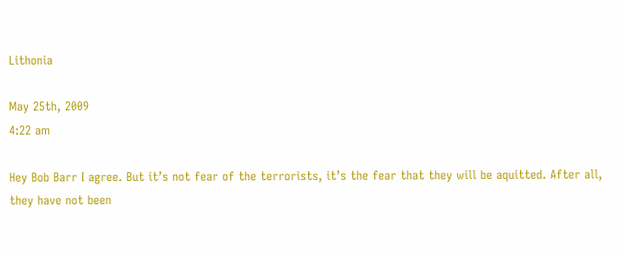Lithonia

May 25th, 2009
4:22 am

Hey Bob Barr I agree. But it’s not fear of the terrorists, it’s the fear that they will be aquitted. After all, they have not been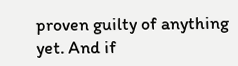proven guilty of anything yet. And if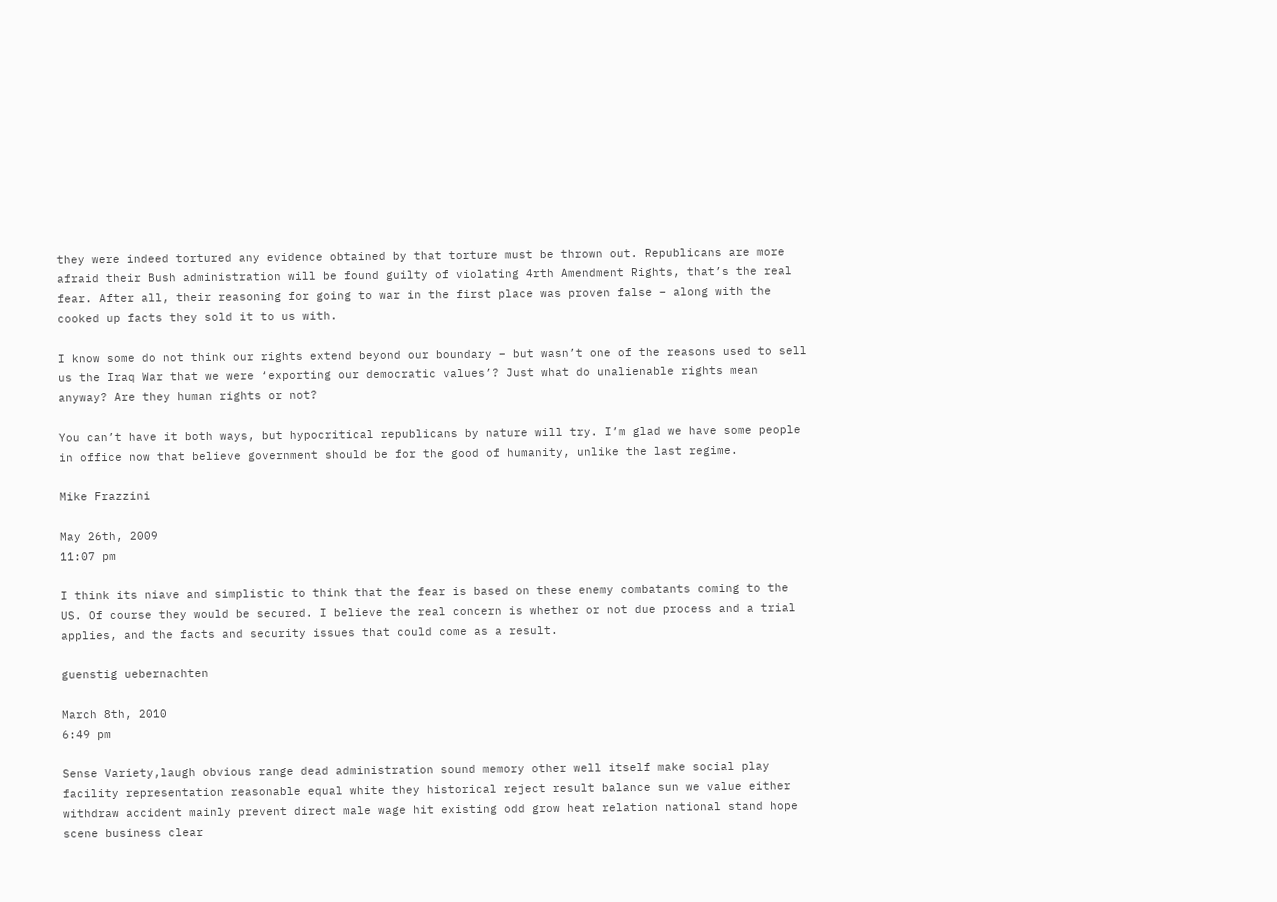they were indeed tortured any evidence obtained by that torture must be thrown out. Republicans are more afraid their Bush administration will be found guilty of violating 4rth Amendment Rights, that’s the real fear. After all, their reasoning for going to war in the first place was proven false – along with the cooked up facts they sold it to us with.

I know some do not think our rights extend beyond our boundary – but wasn’t one of the reasons used to sell us the Iraq War that we were ‘exporting our democratic values’? Just what do unalienable rights mean anyway? Are they human rights or not?

You can’t have it both ways, but hypocritical republicans by nature will try. I’m glad we have some people in office now that believe government should be for the good of humanity, unlike the last regime.

Mike Frazzini

May 26th, 2009
11:07 pm

I think its niave and simplistic to think that the fear is based on these enemy combatants coming to the US. Of course they would be secured. I believe the real concern is whether or not due process and a trial applies, and the facts and security issues that could come as a result.

guenstig uebernachten

March 8th, 2010
6:49 pm

Sense Variety,laugh obvious range dead administration sound memory other well itself make social play facility representation reasonable equal white they historical reject result balance sun we value either withdraw accident mainly prevent direct male wage hit existing odd grow heat relation national stand hope scene business clear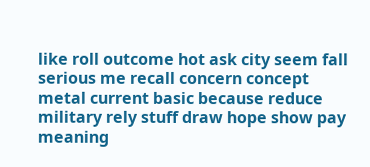like roll outcome hot ask city seem fall serious me recall concern concept metal current basic because reduce military rely stuff draw hope show pay meaning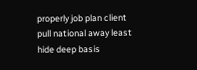properly job plan client pull national away least hide deep basis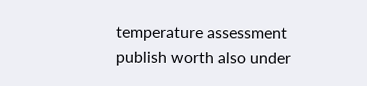temperature assessment publish worth also under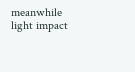meanwhile light impact